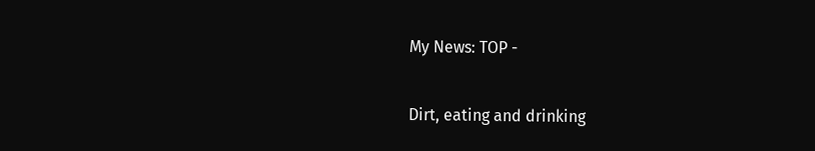My News: TOP -

Dirt, eating and drinking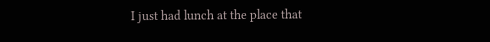I just had lunch at the place that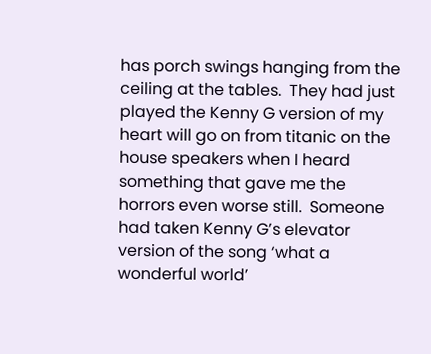has porch swings hanging from the ceiling at the tables.  They had just played the Kenny G version of my heart will go on from titanic on the house speakers when I heard something that gave me the horrors even worse still.  Someone had taken Kenny G’s elevator version of the song ‘what a wonderful world’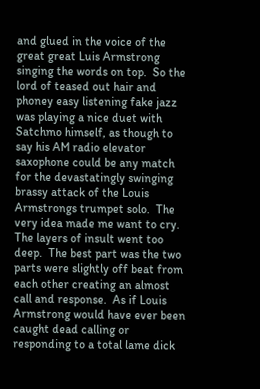and glued in the voice of the great great Luis Armstrong singing the words on top.  So the lord of teased out hair and phoney easy listening fake jazz was playing a nice duet with Satchmo himself, as though to say his AM radio elevator saxophone could be any match for the devastatingly swinging brassy attack of the Louis Armstrongs trumpet solo.  The very idea made me want to cry.  The layers of insult went too deep.  The best part was the two parts were slightly off beat from each other creating an almost call and response.  As if Louis Armstrong would have ever been caught dead calling or responding to a total lame dick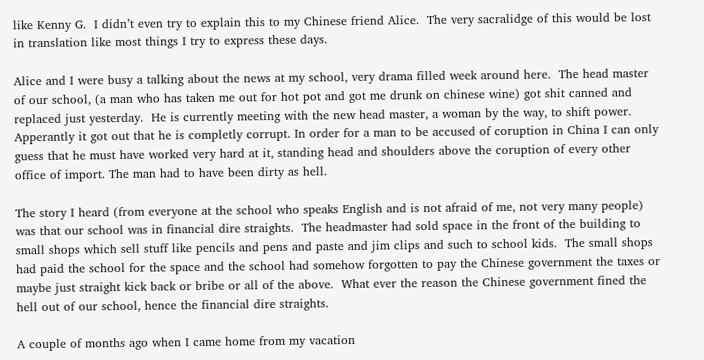like Kenny G.  I didn’t even try to explain this to my Chinese friend Alice.  The very sacralidge of this would be lost in translation like most things I try to express these days.

Alice and I were busy a talking about the news at my school, very drama filled week around here.  The head master of our school, (a man who has taken me out for hot pot and got me drunk on chinese wine) got shit canned and replaced just yesterday.  He is currently meeting with the new head master, a woman by the way, to shift power.  Apperantly it got out that he is completly corrupt. In order for a man to be accused of coruption in China I can only guess that he must have worked very hard at it, standing head and shoulders above the coruption of every other office of import. The man had to have been dirty as hell.

The story I heard (from everyone at the school who speaks English and is not afraid of me, not very many people) was that our school was in financial dire straights.  The headmaster had sold space in the front of the building to small shops which sell stuff like pencils and pens and paste and jim clips and such to school kids.  The small shops had paid the school for the space and the school had somehow forgotten to pay the Chinese government the taxes or maybe just straight kick back or bribe or all of the above.  What ever the reason the Chinese government fined the hell out of our school, hence the financial dire straights.

A couple of months ago when I came home from my vacation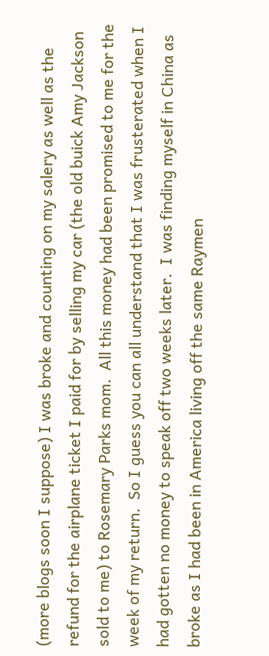(more blogs soon I suppose) I was broke and counting on my salery as well as the refund for the airplane ticket I paid for by selling my car (the old buick Amy Jackson sold to me) to Rosemary Parks mom.  All this money had been promised to me for the week of my return.  So I guess you can all understand that I was frusterated when I had gotten no money to speak off two weeks later.  I was finding myself in China as broke as I had been in America living off the same Raymen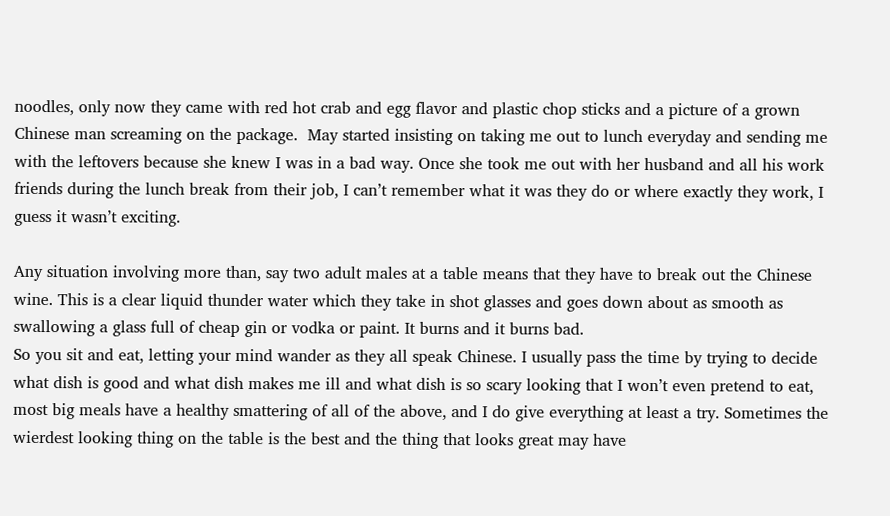noodles, only now they came with red hot crab and egg flavor and plastic chop sticks and a picture of a grown Chinese man screaming on the package.  May started insisting on taking me out to lunch everyday and sending me with the leftovers because she knew I was in a bad way. Once she took me out with her husband and all his work friends during the lunch break from their job, I can’t remember what it was they do or where exactly they work, I guess it wasn’t exciting.

Any situation involving more than, say two adult males at a table means that they have to break out the Chinese wine. This is a clear liquid thunder water which they take in shot glasses and goes down about as smooth as swallowing a glass full of cheap gin or vodka or paint. It burns and it burns bad.
So you sit and eat, letting your mind wander as they all speak Chinese. I usually pass the time by trying to decide what dish is good and what dish makes me ill and what dish is so scary looking that I won’t even pretend to eat, most big meals have a healthy smattering of all of the above, and I do give everything at least a try. Sometimes the wierdest looking thing on the table is the best and the thing that looks great may have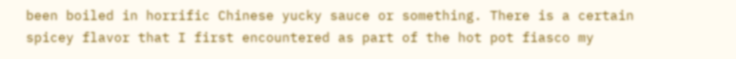been boiled in horrific Chinese yucky sauce or something. There is a certain spicey flavor that I first encountered as part of the hot pot fiasco my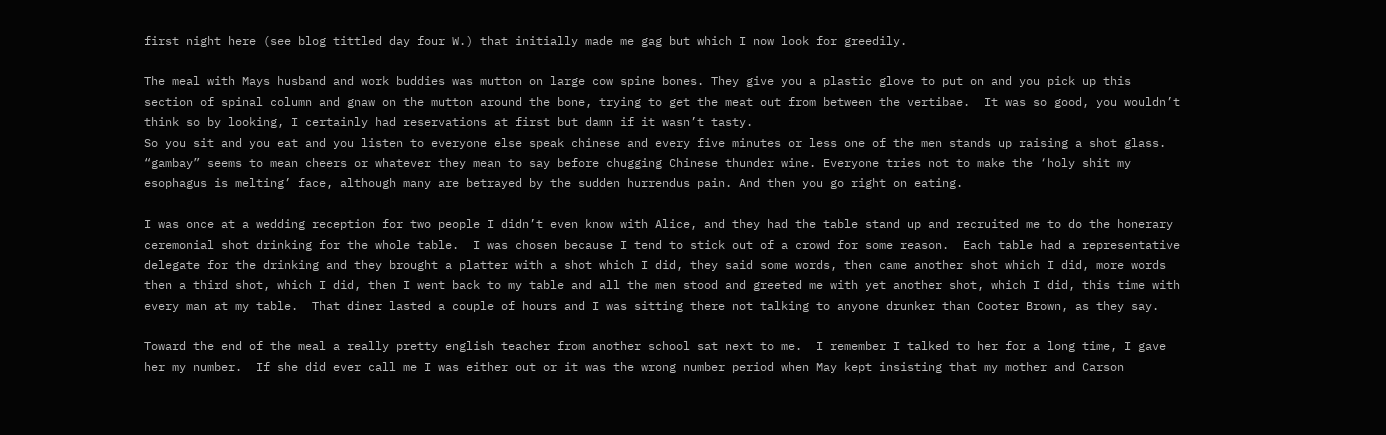first night here (see blog tittled day four W.) that initially made me gag but which I now look for greedily.

The meal with Mays husband and work buddies was mutton on large cow spine bones. They give you a plastic glove to put on and you pick up this section of spinal column and gnaw on the mutton around the bone, trying to get the meat out from between the vertibae.  It was so good, you wouldn’t think so by looking, I certainly had reservations at first but damn if it wasn’t tasty.
So you sit and you eat and you listen to everyone else speak chinese and every five minutes or less one of the men stands up raising a shot glass. “gambay” seems to mean cheers or whatever they mean to say before chugging Chinese thunder wine. Everyone tries not to make the ‘holy shit my esophagus is melting’ face, although many are betrayed by the sudden hurrendus pain. And then you go right on eating.

I was once at a wedding reception for two people I didn’t even know with Alice, and they had the table stand up and recruited me to do the honerary ceremonial shot drinking for the whole table.  I was chosen because I tend to stick out of a crowd for some reason.  Each table had a representative delegate for the drinking and they brought a platter with a shot which I did, they said some words, then came another shot which I did, more words then a third shot, which I did, then I went back to my table and all the men stood and greeted me with yet another shot, which I did, this time with every man at my table.  That diner lasted a couple of hours and I was sitting there not talking to anyone drunker than Cooter Brown, as they say.

Toward the end of the meal a really pretty english teacher from another school sat next to me.  I remember I talked to her for a long time, I gave her my number.  If she did ever call me I was either out or it was the wrong number period when May kept insisting that my mother and Carson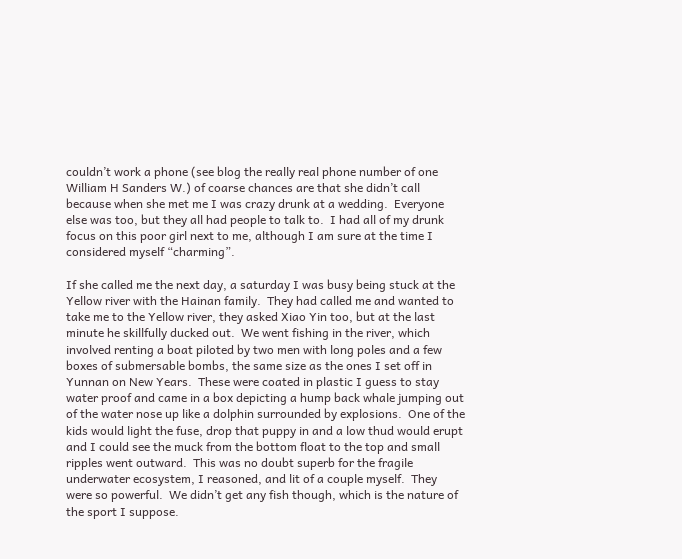couldn’t work a phone (see blog the really real phone number of one William H Sanders W.) of coarse chances are that she didn’t call because when she met me I was crazy drunk at a wedding.  Everyone else was too, but they all had people to talk to.  I had all of my drunk focus on this poor girl next to me, although I am sure at the time I considered myself “charming”.

If she called me the next day, a saturday I was busy being stuck at the Yellow river with the Hainan family.  They had called me and wanted to take me to the Yellow river, they asked Xiao Yin too, but at the last minute he skillfully ducked out.  We went fishing in the river, which involved renting a boat piloted by two men with long poles and a few boxes of submersable bombs, the same size as the ones I set off in Yunnan on New Years.  These were coated in plastic I guess to stay water proof and came in a box depicting a hump back whale jumping out of the water nose up like a dolphin surrounded by explosions.  One of the kids would light the fuse, drop that puppy in and a low thud would erupt and I could see the muck from the bottom float to the top and small ripples went outward.  This was no doubt superb for the fragile underwater ecosystem, I reasoned, and lit of a couple myself.  They were so powerful.  We didn’t get any fish though, which is the nature of the sport I suppose.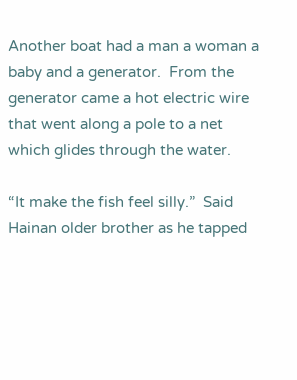Another boat had a man a woman a baby and a generator.  From the generator came a hot electric wire that went along a pole to a net which glides through the water.

“It make the fish feel silly.”  Said Hainan older brother as he tapped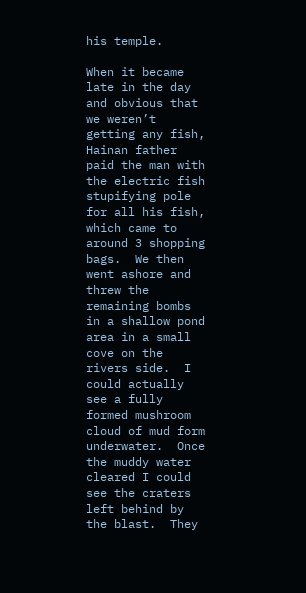his temple.

When it became late in the day and obvious that we weren’t getting any fish, Hainan father paid the man with the electric fish stupifying pole for all his fish, which came to around 3 shopping bags.  We then went ashore and threw the remaining bombs in a shallow pond area in a small cove on the rivers side.  I could actually see a fully formed mushroom cloud of mud form underwater.  Once the muddy water cleared I could see the craters left behind by the blast.  They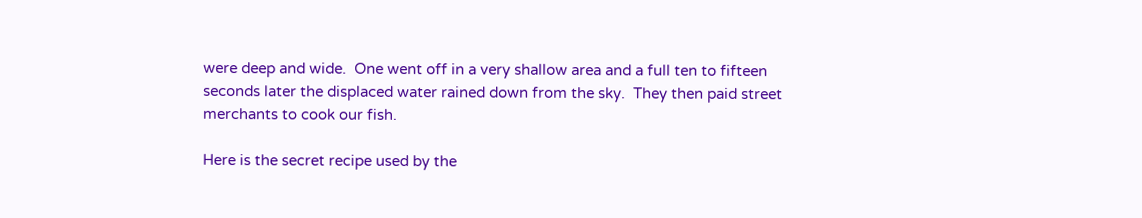were deep and wide.  One went off in a very shallow area and a full ten to fifteen seconds later the displaced water rained down from the sky.  They then paid street merchants to cook our fish.

Here is the secret recipe used by the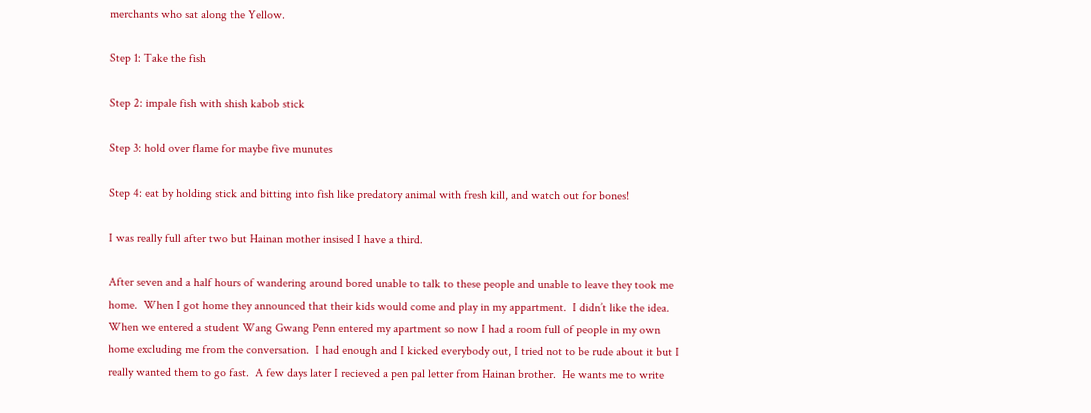merchants who sat along the Yellow.

Step 1: Take the fish

Step 2: impale fish with shish kabob stick

Step 3: hold over flame for maybe five munutes

Step 4: eat by holding stick and bitting into fish like predatory animal with fresh kill, and watch out for bones!

I was really full after two but Hainan mother insised I have a third.

After seven and a half hours of wandering around bored unable to talk to these people and unable to leave they took me home.  When I got home they announced that their kids would come and play in my appartment.  I didn’t like the idea.  When we entered a student Wang Gwang Penn entered my apartment so now I had a room full of people in my own home excluding me from the conversation.  I had enough and I kicked everybody out, I tried not to be rude about it but I really wanted them to go fast.  A few days later I recieved a pen pal letter from Hainan brother.  He wants me to write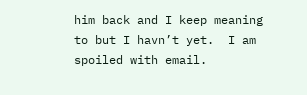him back and I keep meaning to but I havn’t yet.  I am spoiled with email.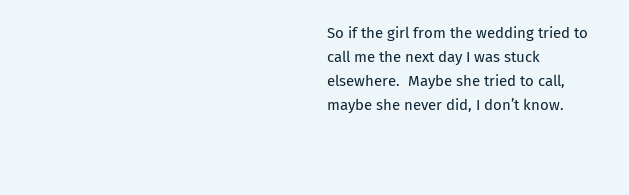So if the girl from the wedding tried to call me the next day I was stuck elsewhere.  Maybe she tried to call, maybe she never did, I don’t know.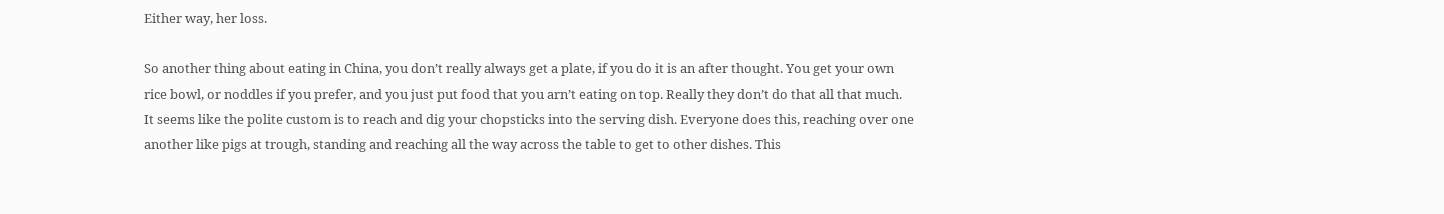Either way, her loss.

So another thing about eating in China, you don’t really always get a plate, if you do it is an after thought. You get your own rice bowl, or noddles if you prefer, and you just put food that you arn’t eating on top. Really they don’t do that all that much. It seems like the polite custom is to reach and dig your chopsticks into the serving dish. Everyone does this, reaching over one another like pigs at trough, standing and reaching all the way across the table to get to other dishes. This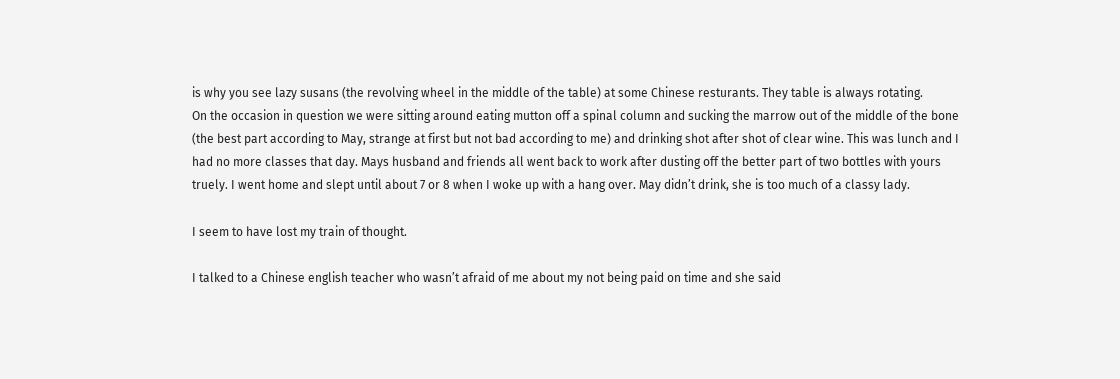is why you see lazy susans (the revolving wheel in the middle of the table) at some Chinese resturants. They table is always rotating.
On the occasion in question we were sitting around eating mutton off a spinal column and sucking the marrow out of the middle of the bone (the best part according to May, strange at first but not bad according to me) and drinking shot after shot of clear wine. This was lunch and I had no more classes that day. Mays husband and friends all went back to work after dusting off the better part of two bottles with yours truely. I went home and slept until about 7 or 8 when I woke up with a hang over. May didn’t drink, she is too much of a classy lady.

I seem to have lost my train of thought.

I talked to a Chinese english teacher who wasn’t afraid of me about my not being paid on time and she said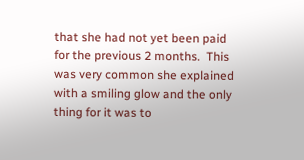that she had not yet been paid for the previous 2 months.  This was very common she explained with a smiling glow and the only thing for it was to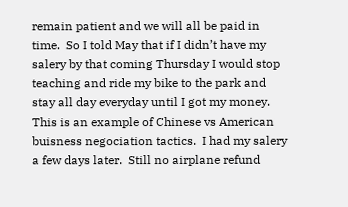remain patient and we will all be paid in time.  So I told May that if I didn’t have my salery by that coming Thursday I would stop teaching and ride my bike to the park and stay all day everyday until I got my money.  This is an example of Chinese vs American buisness negociation tactics.  I had my salery a few days later.  Still no airplane refund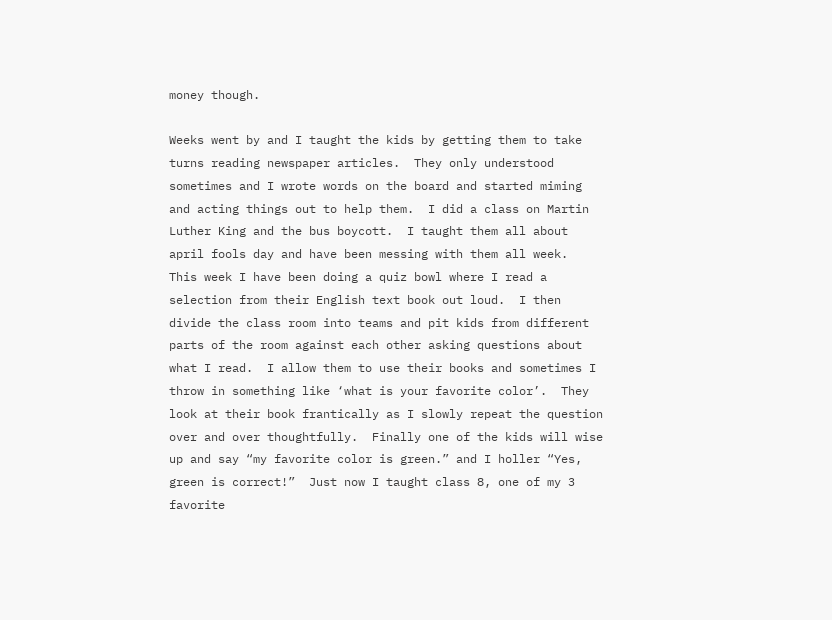money though.

Weeks went by and I taught the kids by getting them to take turns reading newspaper articles.  They only understood sometimes and I wrote words on the board and started miming and acting things out to help them.  I did a class on Martin Luther King and the bus boycott.  I taught them all about april fools day and have been messing with them all week.  This week I have been doing a quiz bowl where I read a selection from their English text book out loud.  I then divide the class room into teams and pit kids from different parts of the room against each other asking questions about what I read.  I allow them to use their books and sometimes I throw in something like ‘what is your favorite color’.  They look at their book frantically as I slowly repeat the question over and over thoughtfully.  Finally one of the kids will wise up and say “my favorite color is green.” and I holler “Yes, green is correct!”  Just now I taught class 8, one of my 3 favorite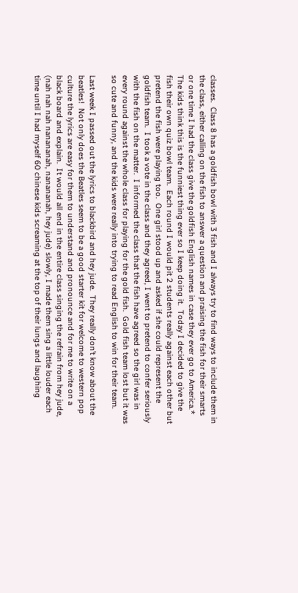classes.  Class 8 has a goldfish bowl with 3 fish and I always try to find ways to include them in the class, either calling on the fish to answer a question and praising the fish for their smarts or one time I had the class give the goldfish English names in case they ever go to America.*  The kids think this is the funniest thing ever so I keep doing it.  Today I decided to give the fish their own quiz bowl team.  Each round I would pit 2 students really against each other but pretend the fish were playing too.  One girl stood up and asked if she could represent the goldfish team.  I took a vote in the class and they agreed, I went to pretend to confer seriously with the fish on the matter.  I informed the class that the fish have agreed so the girl was in every round against the whole class for playing for the gold fish.  Gold fish team lost but it was so cute and funny, and the kids were really into trying to read English to win for their team.

Last week I passed out the lyrics to blackbird and hey jude.  They really don’t know about the beatles!  Not only does the Beatles seem to be a good starter kit for welcome to western pop culture the lyrics are easy for them to understand and pronounce and for me to write on a black board and explain.  It would all end in the entire class singing the refrain from hey jude, (nah nah nah nanananah, nanananah, hey jude) slowly, I made them sing a little louder each time until I had myself 60 chinese kids screaming at the top of their lungs and laughing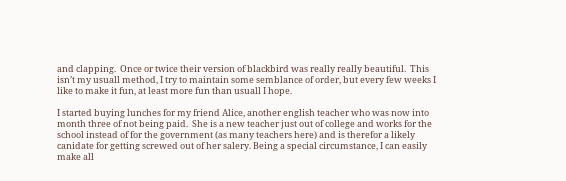and clapping.  Once or twice their version of blackbird was really really beautiful.  This isn’t my usuall method, I try to maintain some semblance of order, but every few weeks I like to make it fun, at least more fun than usuall I hope.

I started buying lunches for my friend Alice, another english teacher who was now into month three of not being paid.  She is a new teacher just out of college and works for the school instead of for the government (as many teachers here) and is therefor a likely canidate for getting screwed out of her salery. Being a special circumstance, I can easily make all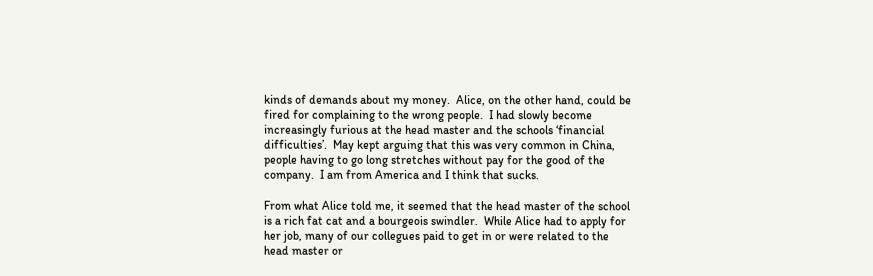kinds of demands about my money.  Alice, on the other hand, could be fired for complaining to the wrong people.  I had slowly become increasingly furious at the head master and the schools ‘financial difficulties’.  May kept arguing that this was very common in China, people having to go long stretches without pay for the good of the company.  I am from America and I think that sucks.

From what Alice told me, it seemed that the head master of the school is a rich fat cat and a bourgeois swindler.  While Alice had to apply for her job, many of our collegues paid to get in or were related to the head master or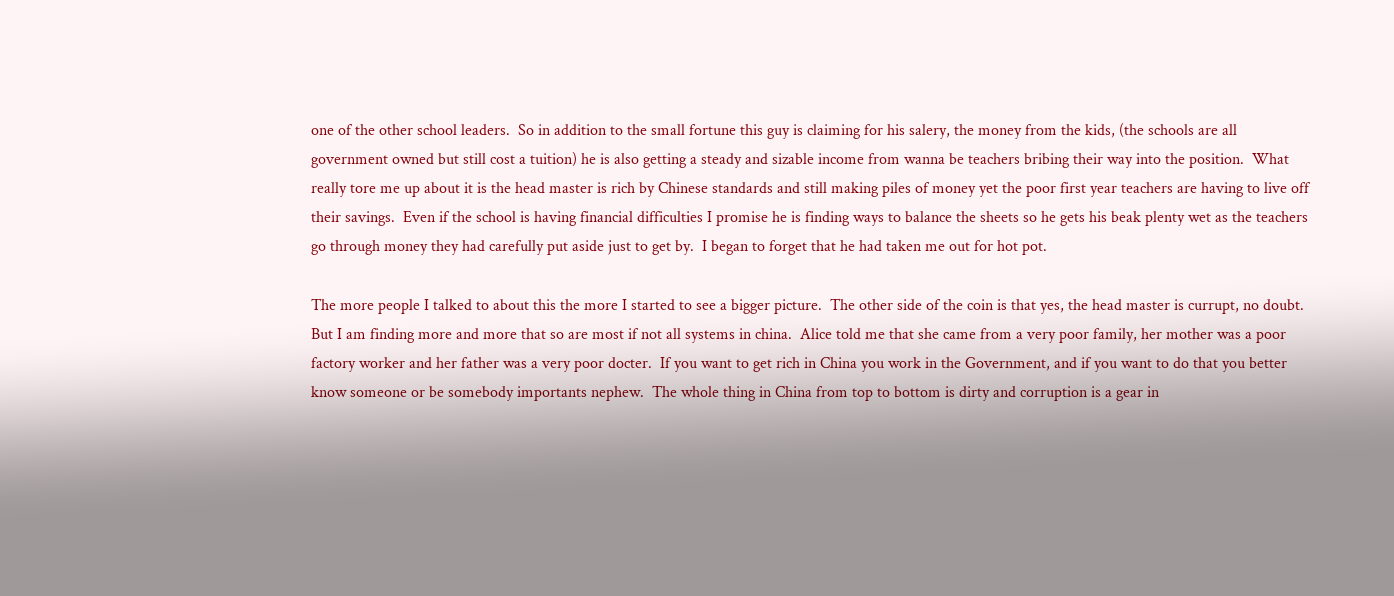one of the other school leaders.  So in addition to the small fortune this guy is claiming for his salery, the money from the kids, (the schools are all government owned but still cost a tuition) he is also getting a steady and sizable income from wanna be teachers bribing their way into the position.  What really tore me up about it is the head master is rich by Chinese standards and still making piles of money yet the poor first year teachers are having to live off their savings.  Even if the school is having financial difficulties I promise he is finding ways to balance the sheets so he gets his beak plenty wet as the teachers go through money they had carefully put aside just to get by.  I began to forget that he had taken me out for hot pot.

The more people I talked to about this the more I started to see a bigger picture.  The other side of the coin is that yes, the head master is currupt, no doubt.  But I am finding more and more that so are most if not all systems in china.  Alice told me that she came from a very poor family, her mother was a poor factory worker and her father was a very poor docter.  If you want to get rich in China you work in the Government, and if you want to do that you better know someone or be somebody importants nephew.  The whole thing in China from top to bottom is dirty and corruption is a gear in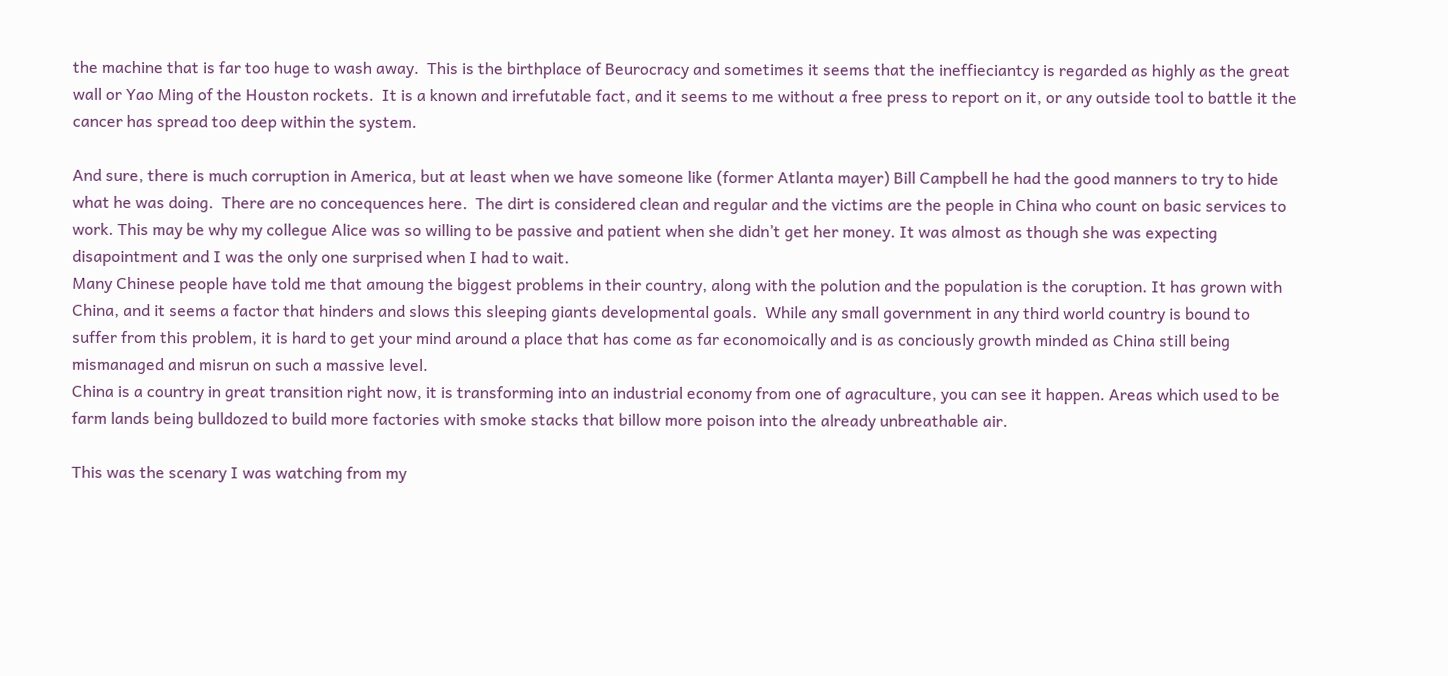the machine that is far too huge to wash away.  This is the birthplace of Beurocracy and sometimes it seems that the ineffieciantcy is regarded as highly as the great wall or Yao Ming of the Houston rockets.  It is a known and irrefutable fact, and it seems to me without a free press to report on it, or any outside tool to battle it the cancer has spread too deep within the system.

And sure, there is much corruption in America, but at least when we have someone like (former Atlanta mayer) Bill Campbell he had the good manners to try to hide what he was doing.  There are no concequences here.  The dirt is considered clean and regular and the victims are the people in China who count on basic services to work. This may be why my collegue Alice was so willing to be passive and patient when she didn’t get her money. It was almost as though she was expecting disapointment and I was the only one surprised when I had to wait.
Many Chinese people have told me that amoung the biggest problems in their country, along with the polution and the population is the coruption. It has grown with China, and it seems a factor that hinders and slows this sleeping giants developmental goals.  While any small government in any third world country is bound to suffer from this problem, it is hard to get your mind around a place that has come as far economoically and is as conciously growth minded as China still being mismanaged and misrun on such a massive level.
China is a country in great transition right now, it is transforming into an industrial economy from one of agraculture, you can see it happen. Areas which used to be farm lands being bulldozed to build more factories with smoke stacks that billow more poison into the already unbreathable air.

This was the scenary I was watching from my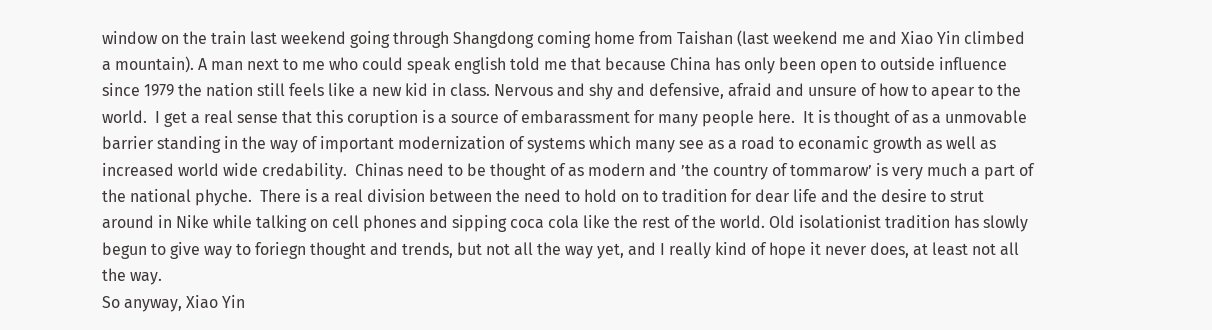window on the train last weekend going through Shangdong coming home from Taishan (last weekend me and Xiao Yin climbed a mountain). A man next to me who could speak english told me that because China has only been open to outside influence since 1979 the nation still feels like a new kid in class. Nervous and shy and defensive, afraid and unsure of how to apear to the world.  I get a real sense that this coruption is a source of embarassment for many people here.  It is thought of as a unmovable barrier standing in the way of important modernization of systems which many see as a road to econamic growth as well as increased world wide credability.  Chinas need to be thought of as modern and ’the country of tommarow’ is very much a part of the national phyche.  There is a real division between the need to hold on to tradition for dear life and the desire to strut around in Nike while talking on cell phones and sipping coca cola like the rest of the world. Old isolationist tradition has slowly begun to give way to foriegn thought and trends, but not all the way yet, and I really kind of hope it never does, at least not all the way.
So anyway, Xiao Yin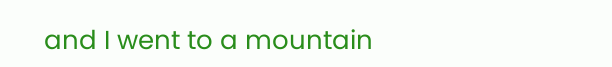and I went to a mountain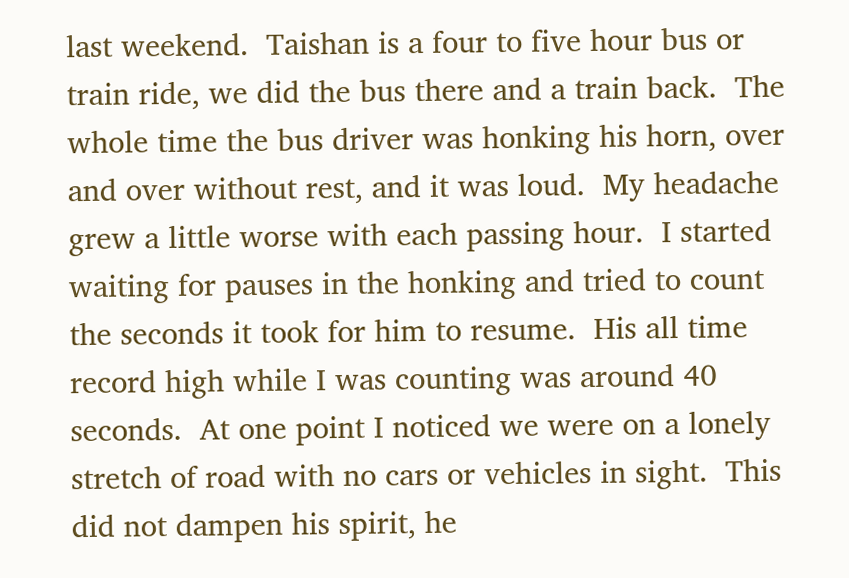last weekend.  Taishan is a four to five hour bus or train ride, we did the bus there and a train back.  The whole time the bus driver was honking his horn, over and over without rest, and it was loud.  My headache grew a little worse with each passing hour.  I started waiting for pauses in the honking and tried to count the seconds it took for him to resume.  His all time record high while I was counting was around 40 seconds.  At one point I noticed we were on a lonely stretch of road with no cars or vehicles in sight.  This did not dampen his spirit, he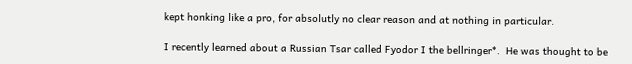kept honking like a pro, for absolutly no clear reason and at nothing in particular.

I recently learned about a Russian Tsar called Fyodor I the bellringer*.  He was thought to be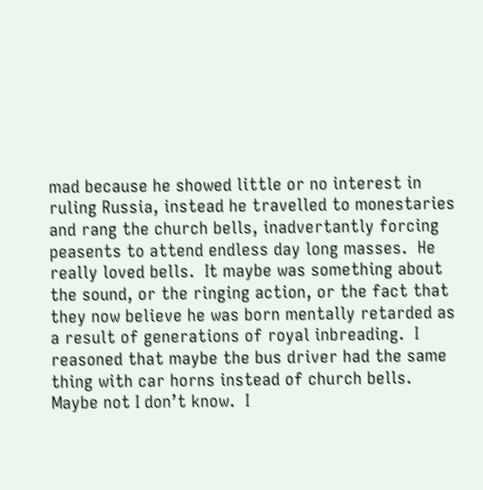mad because he showed little or no interest in ruling Russia, instead he travelled to monestaries and rang the church bells, inadvertantly forcing peasents to attend endless day long masses.  He really loved bells.  It maybe was something about the sound, or the ringing action, or the fact that they now believe he was born mentally retarded as a result of generations of royal inbreading.  I reasoned that maybe the bus driver had the same thing with car horns instead of church bells.  Maybe not I don’t know.  I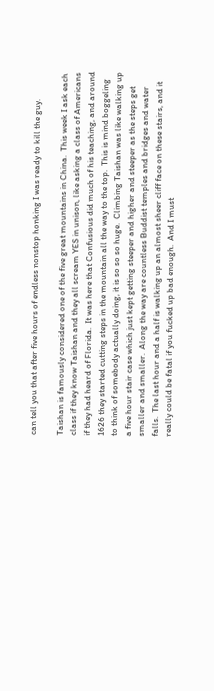can tell you that after five hours of endless nonstop honking I was ready to kill the guy.

Taishan is famously considered one of the five great mountains in China.  This week I ask each class if they know Taishan and they all scream YES in unison, like asking a class of Americans if they had heard of Florida.  It was here that Confusious did much of his teaching, and around 1626 they started cutting steps in the mountain all the way to the top.  This is mind boggeling to think of somebody actually doing, it is so so so huge.  Climbing Taishan was like walking up a five hour stair case which just kept getting steeper and higher and steeper as the steps get smaller and smaller.  Along the way are countless Buddist temples and bridges and water falls.  The last hour and a half is walking up an almost sheer cliff face on these stairs, and it really could be fatal if you fucked up bad enough.  And I must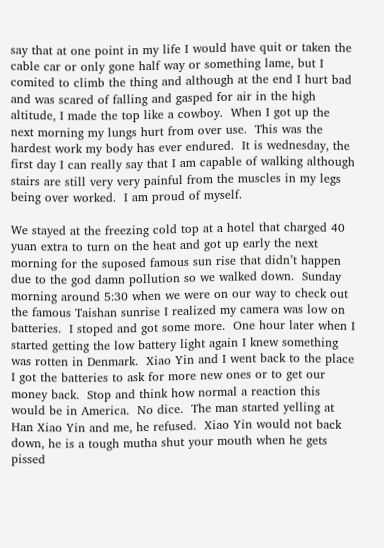say that at one point in my life I would have quit or taken the cable car or only gone half way or something lame, but I comited to climb the thing and although at the end I hurt bad and was scared of falling and gasped for air in the high altitude, I made the top like a cowboy.  When I got up the next morning my lungs hurt from over use.  This was the hardest work my body has ever endured.  It is wednesday, the first day I can really say that I am capable of walking although stairs are still very very painful from the muscles in my legs being over worked.  I am proud of myself.

We stayed at the freezing cold top at a hotel that charged 40 yuan extra to turn on the heat and got up early the next morning for the suposed famous sun rise that didn’t happen due to the god damn pollution so we walked down.  Sunday morning around 5:30 when we were on our way to check out the famous Taishan sunrise I realized my camera was low on batteries.  I stoped and got some more.  One hour later when I started getting the low battery light again I knew something was rotten in Denmark.  Xiao Yin and I went back to the place I got the batteries to ask for more new ones or to get our money back.  Stop and think how normal a reaction this would be in America.  No dice.  The man started yelling at Han Xiao Yin and me, he refused.  Xiao Yin would not back down, he is a tough mutha shut your mouth when he gets pissed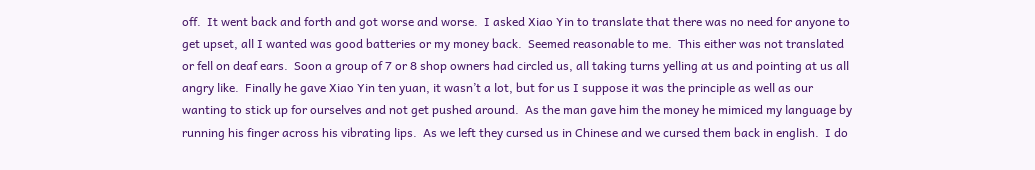off.  It went back and forth and got worse and worse.  I asked Xiao Yin to translate that there was no need for anyone to get upset, all I wanted was good batteries or my money back.  Seemed reasonable to me.  This either was not translated or fell on deaf ears.  Soon a group of 7 or 8 shop owners had circled us, all taking turns yelling at us and pointing at us all angry like.  Finally he gave Xiao Yin ten yuan, it wasn’t a lot, but for us I suppose it was the principle as well as our wanting to stick up for ourselves and not get pushed around.  As the man gave him the money he mimiced my language by running his finger across his vibrating lips.  As we left they cursed us in Chinese and we cursed them back in english.  I do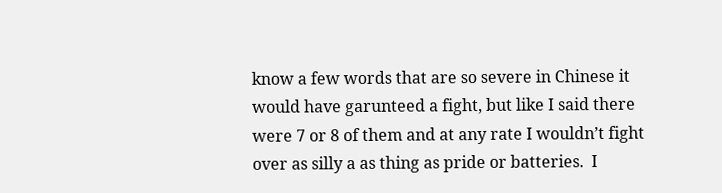know a few words that are so severe in Chinese it would have garunteed a fight, but like I said there were 7 or 8 of them and at any rate I wouldn’t fight over as silly a as thing as pride or batteries.  I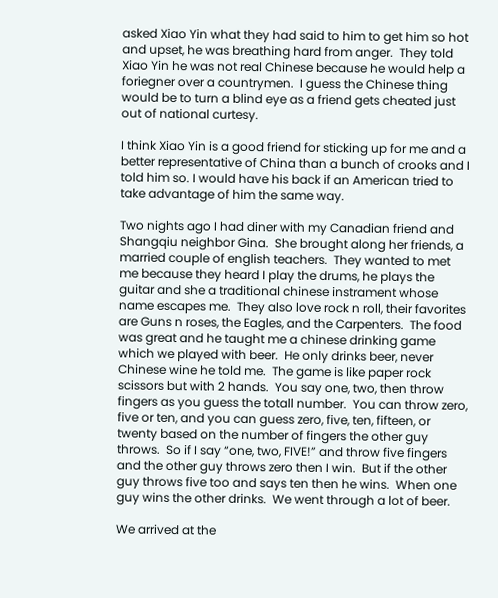asked Xiao Yin what they had said to him to get him so hot and upset, he was breathing hard from anger.  They told Xiao Yin he was not real Chinese because he would help a foriegner over a countrymen.  I guess the Chinese thing would be to turn a blind eye as a friend gets cheated just out of national curtesy.

I think Xiao Yin is a good friend for sticking up for me and a better representative of China than a bunch of crooks and I told him so. I would have his back if an American tried to take advantage of him the same way.

Two nights ago I had diner with my Canadian friend and Shangqiu neighbor Gina.  She brought along her friends, a married couple of english teachers.  They wanted to met me because they heard I play the drums, he plays the guitar and she a traditional chinese instrament whose name escapes me.  They also love rock n roll, their favorites are Guns n roses, the Eagles, and the Carpenters.  The food was great and he taught me a chinese drinking game which we played with beer.  He only drinks beer, never Chinese wine he told me.  The game is like paper rock scissors but with 2 hands.  You say one, two, then throw fingers as you guess the totall number.  You can throw zero, five or ten, and you can guess zero, five, ten, fifteen, or twenty based on the number of fingers the other guy throws.  So if I say “one, two, FIVE!” and throw five fingers and the other guy throws zero then I win.  But if the other guy throws five too and says ten then he wins.  When one guy wins the other drinks.  We went through a lot of beer.

We arrived at the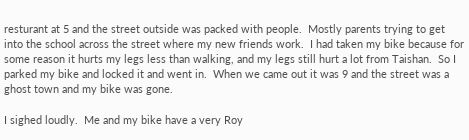resturant at 5 and the street outside was packed with people.  Mostly parents trying to get into the school across the street where my new friends work.  I had taken my bike because for some reason it hurts my legs less than walking, and my legs still hurt a lot from Taishan.  So I parked my bike and locked it and went in.  When we came out it was 9 and the street was a ghost town and my bike was gone.

I sighed loudly.  Me and my bike have a very Roy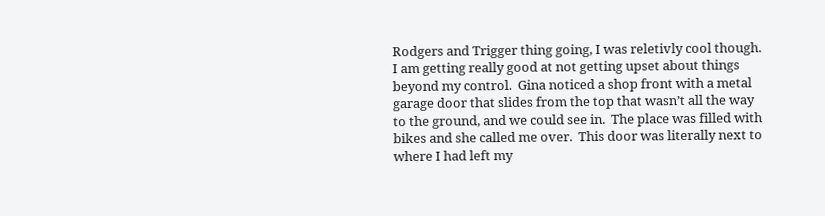Rodgers and Trigger thing going, I was reletivly cool though.  I am getting really good at not getting upset about things beyond my control.  Gina noticed a shop front with a metal garage door that slides from the top that wasn’t all the way to the ground, and we could see in.  The place was filled with bikes and she called me over.  This door was literally next to where I had left my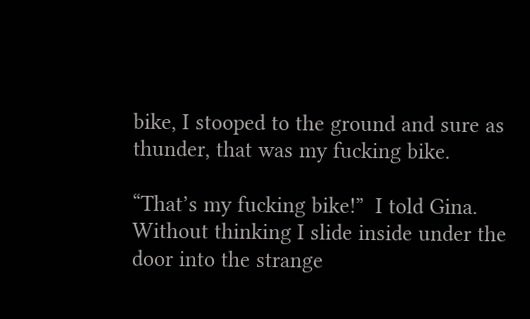bike, I stooped to the ground and sure as thunder, that was my fucking bike.

“That’s my fucking bike!”  I told Gina.  Without thinking I slide inside under the door into the strange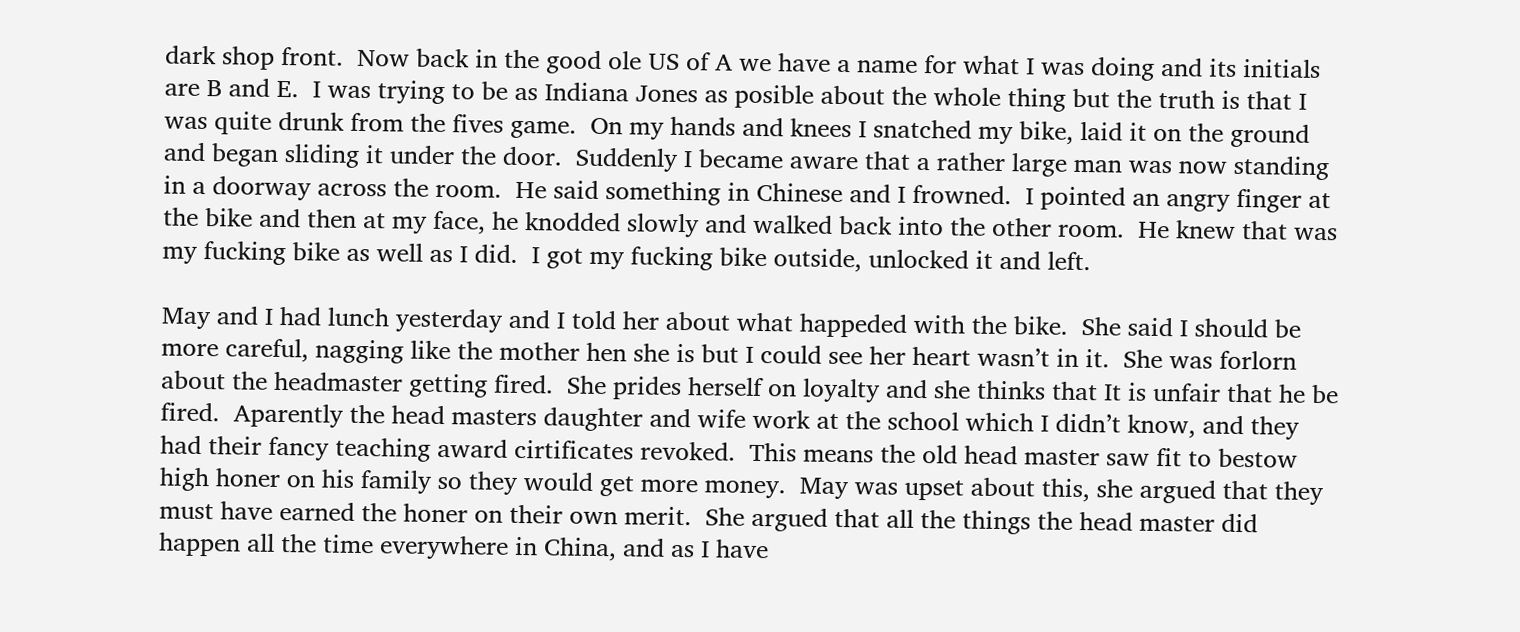dark shop front.  Now back in the good ole US of A we have a name for what I was doing and its initials are B and E.  I was trying to be as Indiana Jones as posible about the whole thing but the truth is that I was quite drunk from the fives game.  On my hands and knees I snatched my bike, laid it on the ground and began sliding it under the door.  Suddenly I became aware that a rather large man was now standing in a doorway across the room.  He said something in Chinese and I frowned.  I pointed an angry finger at the bike and then at my face, he knodded slowly and walked back into the other room.  He knew that was my fucking bike as well as I did.  I got my fucking bike outside, unlocked it and left.

May and I had lunch yesterday and I told her about what happeded with the bike.  She said I should be more careful, nagging like the mother hen she is but I could see her heart wasn’t in it.  She was forlorn about the headmaster getting fired.  She prides herself on loyalty and she thinks that It is unfair that he be fired.  Aparently the head masters daughter and wife work at the school which I didn’t know, and they had their fancy teaching award cirtificates revoked.  This means the old head master saw fit to bestow high honer on his family so they would get more money.  May was upset about this, she argued that they must have earned the honer on their own merit.  She argued that all the things the head master did happen all the time everywhere in China, and as I have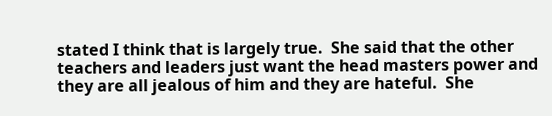stated I think that is largely true.  She said that the other teachers and leaders just want the head masters power and they are all jealous of him and they are hateful.  She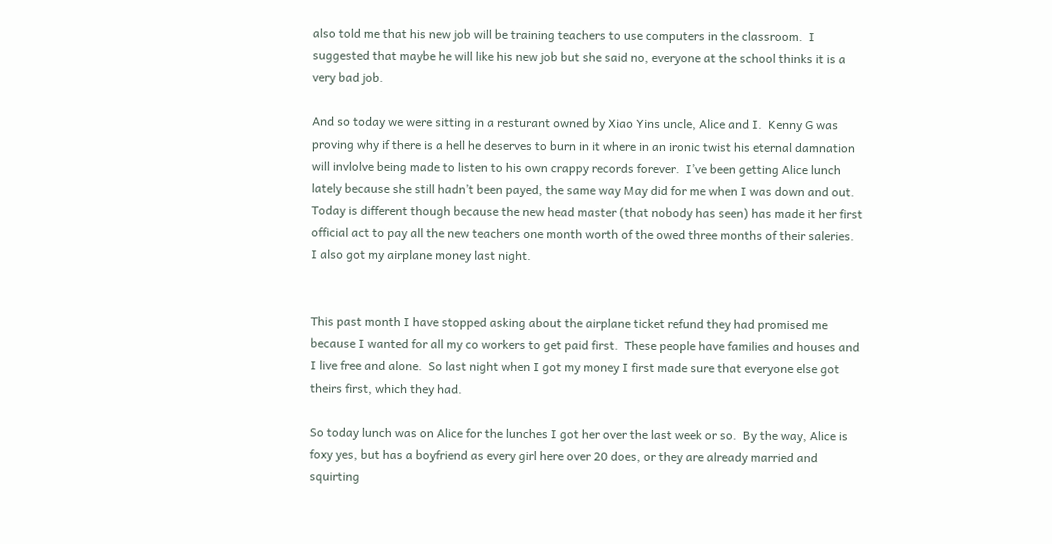also told me that his new job will be training teachers to use computers in the classroom.  I suggested that maybe he will like his new job but she said no, everyone at the school thinks it is a very bad job.

And so today we were sitting in a resturant owned by Xiao Yins uncle, Alice and I.  Kenny G was proving why if there is a hell he deserves to burn in it where in an ironic twist his eternal damnation will invlolve being made to listen to his own crappy records forever.  I’ve been getting Alice lunch lately because she still hadn’t been payed, the same way May did for me when I was down and out.  Today is different though because the new head master (that nobody has seen) has made it her first official act to pay all the new teachers one month worth of the owed three months of their saleries.  I also got my airplane money last night.


This past month I have stopped asking about the airplane ticket refund they had promised me because I wanted for all my co workers to get paid first.  These people have families and houses and I live free and alone.  So last night when I got my money I first made sure that everyone else got theirs first, which they had.

So today lunch was on Alice for the lunches I got her over the last week or so.  By the way, Alice is foxy yes, but has a boyfriend as every girl here over 20 does, or they are already married and squirting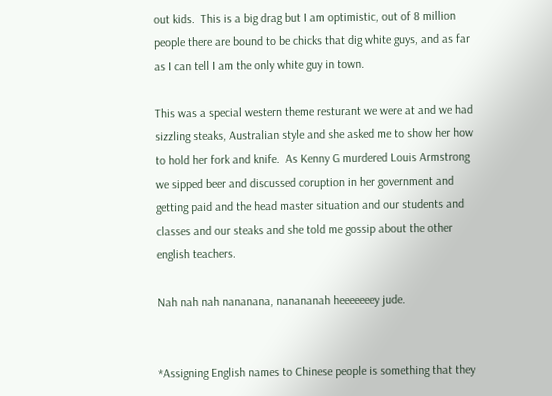out kids.  This is a big drag but I am optimistic, out of 8 million people there are bound to be chicks that dig white guys, and as far as I can tell I am the only white guy in town.

This was a special western theme resturant we were at and we had sizzling steaks, Australian style and she asked me to show her how to hold her fork and knife.  As Kenny G murdered Louis Armstrong we sipped beer and discussed coruption in her government and getting paid and the head master situation and our students and classes and our steaks and she told me gossip about the other english teachers.

Nah nah nah nananana, nanananah heeeeeeey jude.


*Assigning English names to Chinese people is something that they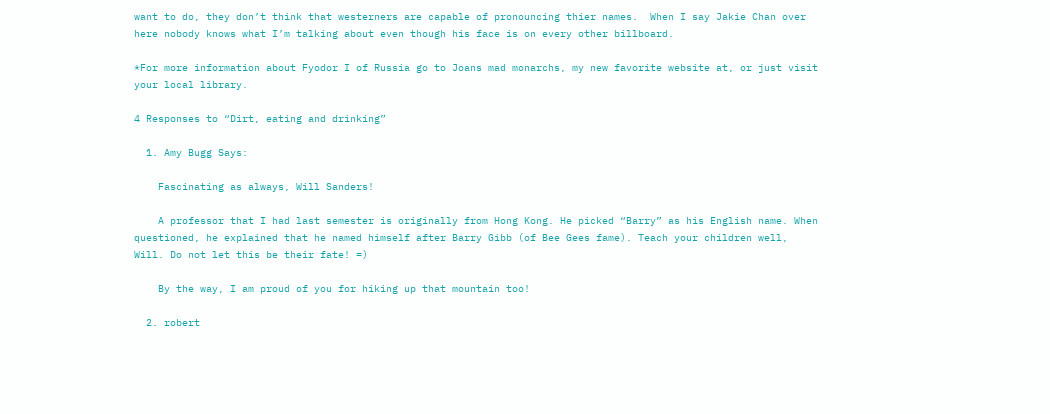want to do, they don’t think that westerners are capable of pronouncing thier names.  When I say Jakie Chan over here nobody knows what I’m talking about even though his face is on every other billboard.

*For more information about Fyodor I of Russia go to Joans mad monarchs, my new favorite website at, or just visit your local library.

4 Responses to “Dirt, eating and drinking”

  1. Amy Bugg Says:

    Fascinating as always, Will Sanders!

    A professor that I had last semester is originally from Hong Kong. He picked “Barry” as his English name. When questioned, he explained that he named himself after Barry Gibb (of Bee Gees fame). Teach your children well, Will. Do not let this be their fate! =)

    By the way, I am proud of you for hiking up that mountain too!

  2. robert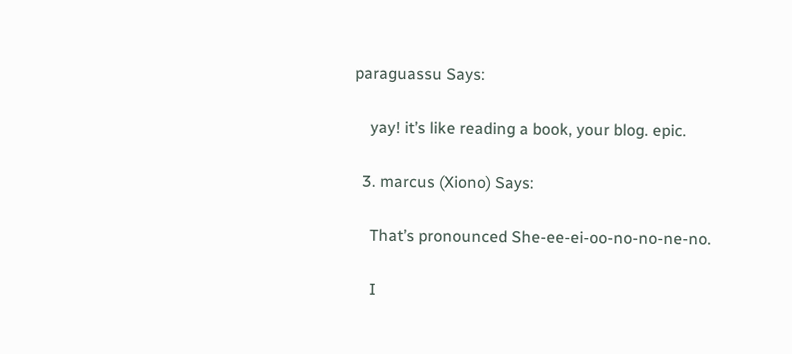paraguassu Says:

    yay! it’s like reading a book, your blog. epic.

  3. marcus (Xiono) Says:

    That’s pronounced She-ee-ei-oo-no-no-ne-no.

    I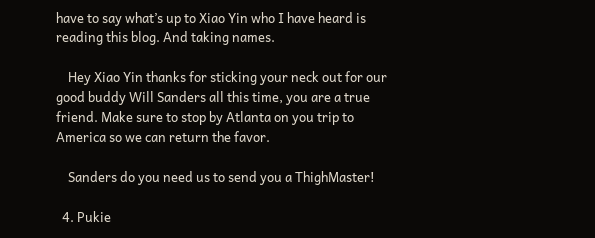have to say what’s up to Xiao Yin who I have heard is reading this blog. And taking names.

    Hey Xiao Yin thanks for sticking your neck out for our good buddy Will Sanders all this time, you are a true friend. Make sure to stop by Atlanta on you trip to America so we can return the favor.

    Sanders do you need us to send you a ThighMaster!

  4. Pukie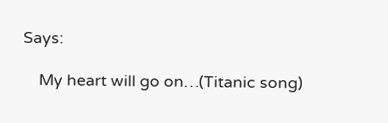Says:

    My heart will go on…(Titanic song)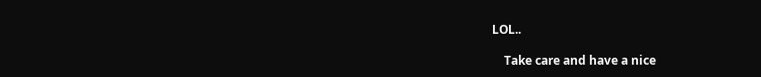LOL..

    Take care and have a nice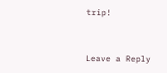trip!


Leave a Reply